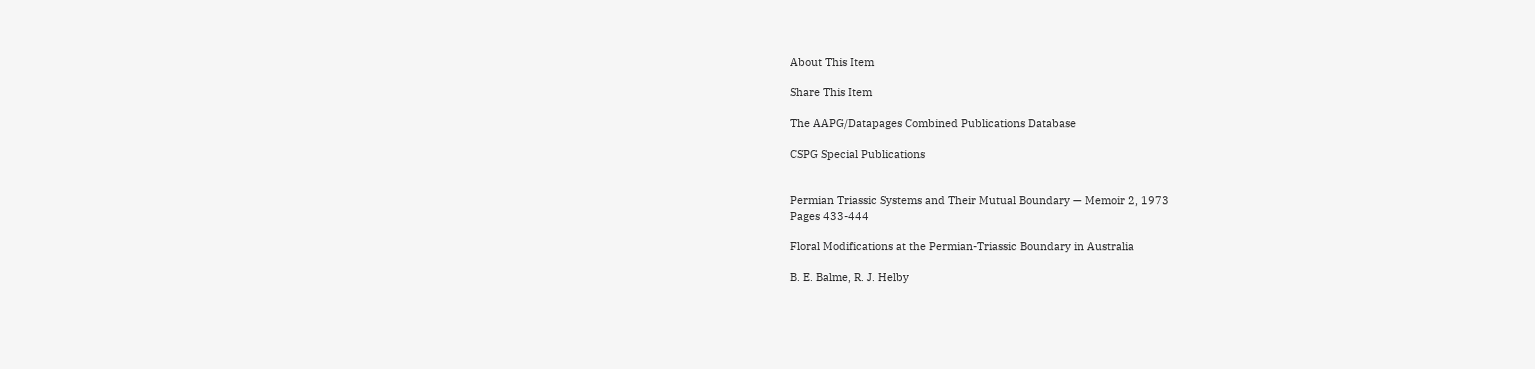About This Item

Share This Item

The AAPG/Datapages Combined Publications Database

CSPG Special Publications


Permian Triassic Systems and Their Mutual Boundary — Memoir 2, 1973
Pages 433-444

Floral Modifications at the Permian-Triassic Boundary in Australia

B. E. Balme, R. J. Helby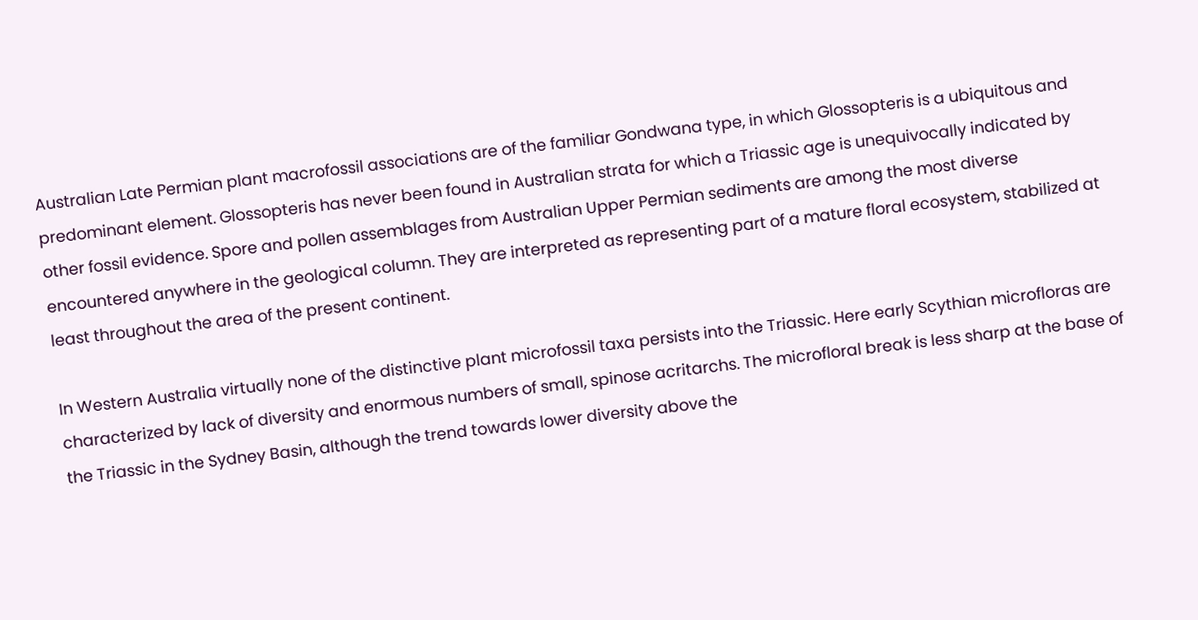Australian Late Permian plant macrofossil associations are of the familiar Gondwana type, in which Glossopteris is a ubiquitous and predominant element. Glossopteris has never been found in Australian strata for which a Triassic age is unequivocally indicated by other fossil evidence. Spore and pollen assemblages from Australian Upper Permian sediments are among the most diverse encountered anywhere in the geological column. They are interpreted as representing part of a mature floral ecosystem, stabilized at least throughout the area of the present continent.

In Western Australia virtually none of the distinctive plant microfossil taxa persists into the Triassic. Here early Scythian microfloras are characterized by lack of diversity and enormous numbers of small, spinose acritarchs. The microfloral break is less sharp at the base of the Triassic in the Sydney Basin, although the trend towards lower diversity above the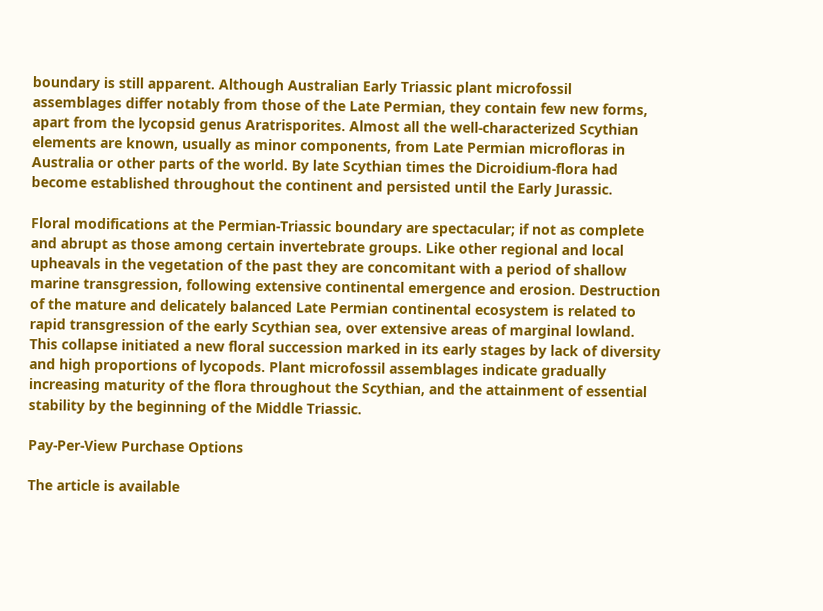boundary is still apparent. Although Australian Early Triassic plant microfossil assemblages differ notably from those of the Late Permian, they contain few new forms, apart from the lycopsid genus Aratrisporites. Almost all the well-characterized Scythian elements are known, usually as minor components, from Late Permian microfloras in Australia or other parts of the world. By late Scythian times the Dicroidium-flora had become established throughout the continent and persisted until the Early Jurassic.

Floral modifications at the Permian-Triassic boundary are spectacular; if not as complete and abrupt as those among certain invertebrate groups. Like other regional and local upheavals in the vegetation of the past they are concomitant with a period of shallow marine transgression, following extensive continental emergence and erosion. Destruction of the mature and delicately balanced Late Permian continental ecosystem is related to rapid transgression of the early Scythian sea, over extensive areas of marginal lowland. This collapse initiated a new floral succession marked in its early stages by lack of diversity and high proportions of lycopods. Plant microfossil assemblages indicate gradually increasing maturity of the flora throughout the Scythian, and the attainment of essential stability by the beginning of the Middle Triassic.

Pay-Per-View Purchase Options

The article is available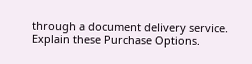through a document delivery service. Explain these Purchase Options.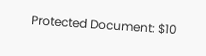Protected Document: $10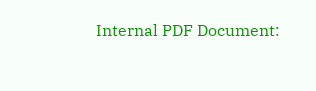Internal PDF Document: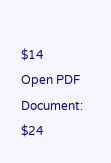$14
Open PDF Document: $24